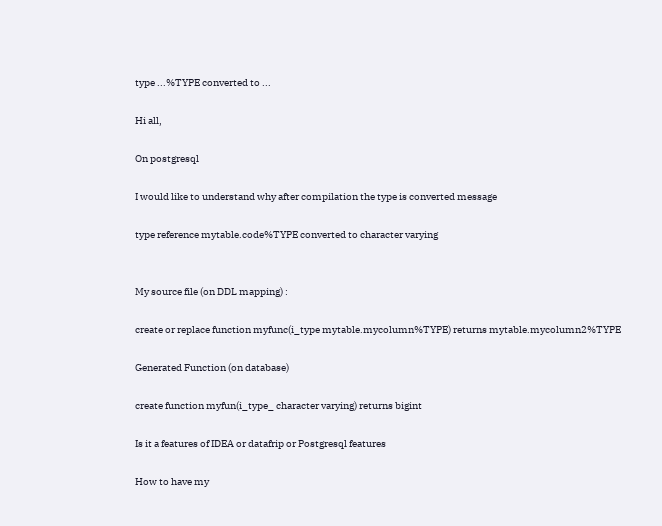type ...%TYPE converted to ...

Hi all,

On postgresql

I would like to understand why after compilation the type is converted message

type reference mytable.code%TYPE converted to character varying


My source file (on DDL mapping) :

create or replace function myfunc(i_type mytable.mycolumn%TYPE) returns mytable.mycolumn2%TYPE

Generated Function (on database)

create function myfun(i_type_ character varying) returns bigint

Is it a features of IDEA or datafrip or Postgresql features

How to have my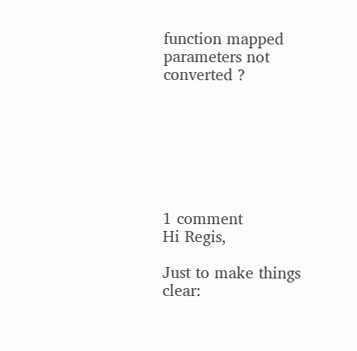function mapped parameters not converted ?







1 comment
Hi Regis,

Just to make things clear: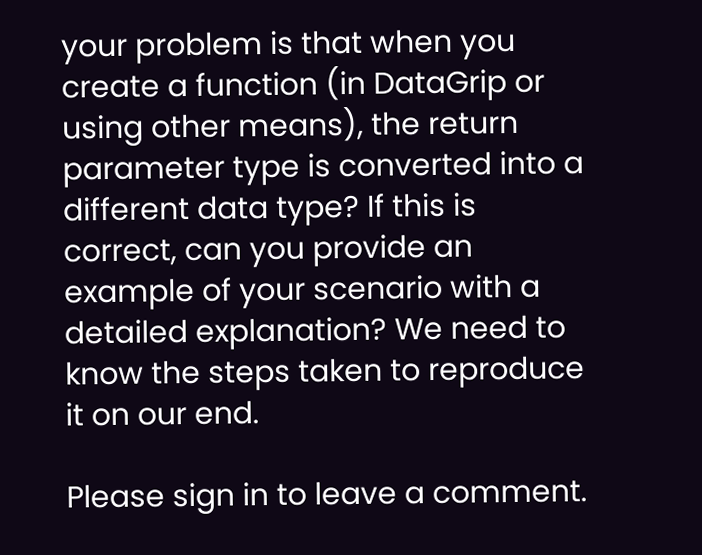your problem is that when you create a function (in DataGrip or using other means), the return parameter type is converted into a different data type? If this is correct, can you provide an example of your scenario with a detailed explanation? We need to know the steps taken to reproduce it on our end.

Please sign in to leave a comment.